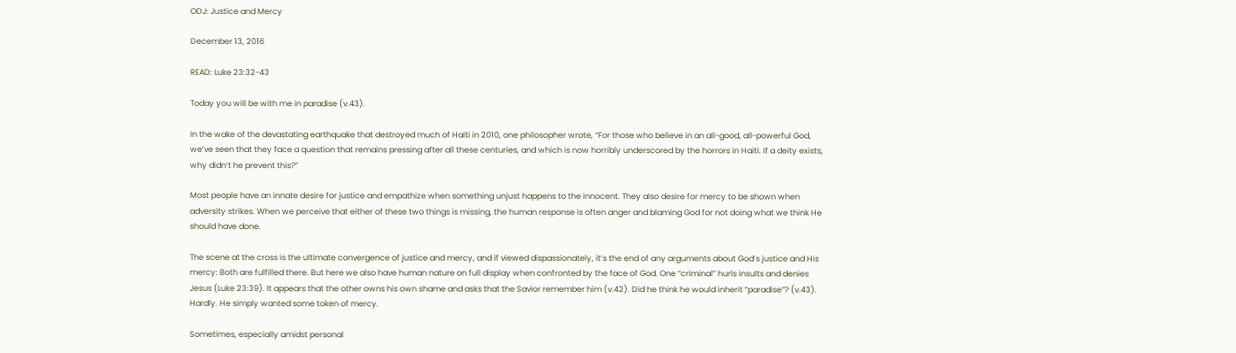ODJ: Justice and Mercy

December 13, 2016

READ: Luke 23:32-43

Today you will be with me in paradise (v.43).

In the wake of the devastating earthquake that destroyed much of Haiti in 2010, one philosopher wrote, “For those who believe in an all-good, all-powerful God, we’ve seen that they face a question that remains pressing after all these centuries, and which is now horribly underscored by the horrors in Haiti. If a deity exists, why didn’t he prevent this?”

Most people have an innate desire for justice and empathize when something unjust happens to the innocent. They also desire for mercy to be shown when adversity strikes. When we perceive that either of these two things is missing, the human response is often anger and blaming God for not doing what we think He should have done.

The scene at the cross is the ultimate convergence of justice and mercy, and if viewed dispassionately, it’s the end of any arguments about God’s justice and His mercy: Both are fulfilled there. But here we also have human nature on full display when confronted by the face of God. One “criminal” hurls insults and denies Jesus (Luke 23:39). It appears that the other owns his own shame and asks that the Savior remember him (v.42). Did he think he would inherit “paradise”? (v.43). Hardly. He simply wanted some token of mercy.

Sometimes, especially amidst personal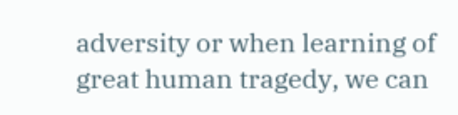adversity or when learning of great human tragedy, we can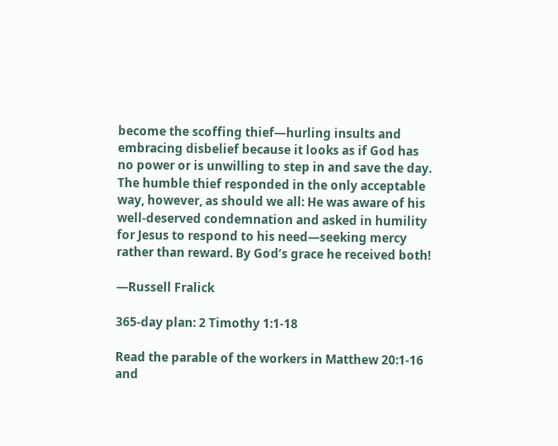become the scoffing thief—hurling insults and embracing disbelief because it looks as if God has no power or is unwilling to step in and save the day. The humble thief responded in the only acceptable way, however, as should we all: He was aware of his well-deserved condemnation and asked in humility for Jesus to respond to his need—seeking mercy rather than reward. By God’s grace he received both!

—Russell Fralick

365-day plan: 2 Timothy 1:1-18

Read the parable of the workers in Matthew 20:1-16 and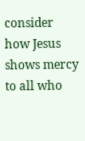consider how Jesus shows mercy to all who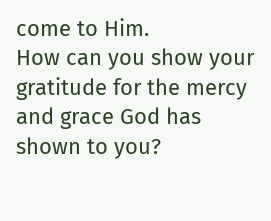come to Him.
How can you show your gratitude for the mercy and grace God has shown to you?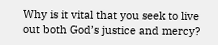Why is it vital that you seek to live out both God’s justice and mercy?